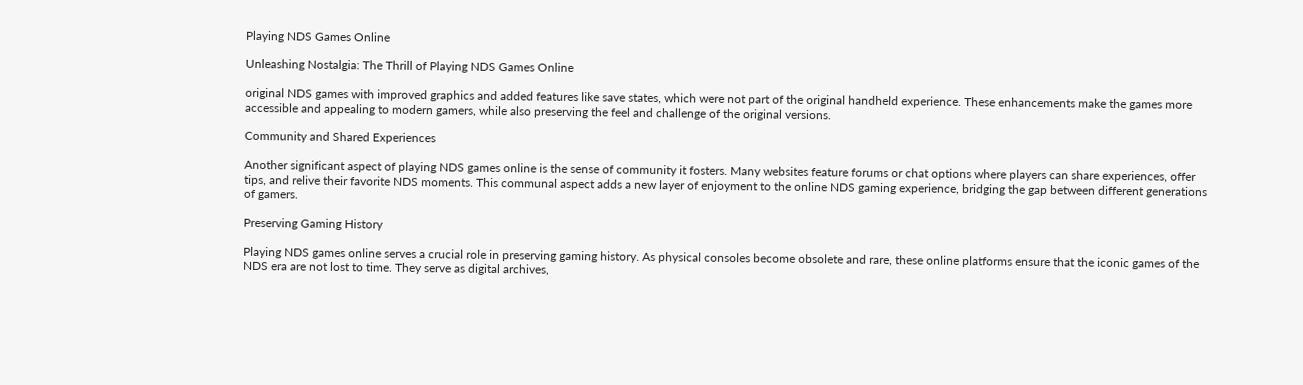Playing NDS Games Online

Unleashing Nostalgia: The Thrill of Playing NDS Games Online

original NDS games with improved graphics and added features like save states, which were not part of the original handheld experience. These enhancements make the games more accessible and appealing to modern gamers, while also preserving the feel and challenge of the original versions.

Community and Shared Experiences

Another significant aspect of playing NDS games online is the sense of community it fosters. Many websites feature forums or chat options where players can share experiences, offer tips, and relive their favorite NDS moments. This communal aspect adds a new layer of enjoyment to the online NDS gaming experience, bridging the gap between different generations of gamers.

Preserving Gaming History

Playing NDS games online serves a crucial role in preserving gaming history. As physical consoles become obsolete and rare, these online platforms ensure that the iconic games of the NDS era are not lost to time. They serve as digital archives,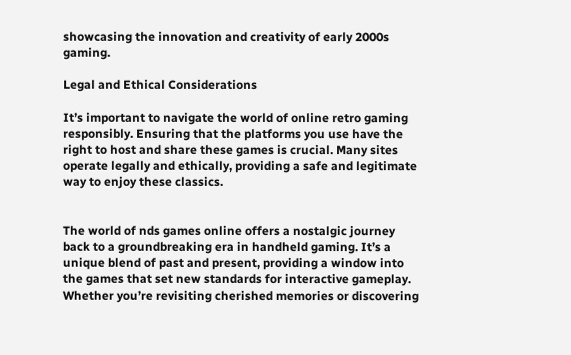showcasing the innovation and creativity of early 2000s gaming.

Legal and Ethical Considerations

It’s important to navigate the world of online retro gaming responsibly. Ensuring that the platforms you use have the right to host and share these games is crucial. Many sites operate legally and ethically, providing a safe and legitimate way to enjoy these classics.


The world of nds games online offers a nostalgic journey back to a groundbreaking era in handheld gaming. It’s a unique blend of past and present, providing a window into the games that set new standards for interactive gameplay. Whether you’re revisiting cherished memories or discovering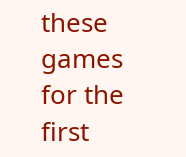these games for the first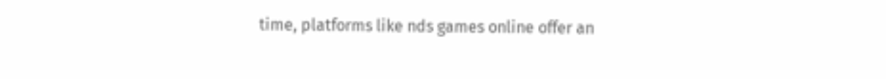time, platforms like nds games online offer an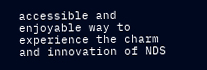accessible and enjoyable way to experience the charm and innovation of NDS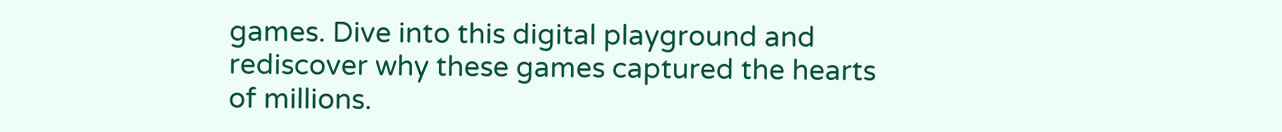games. Dive into this digital playground and rediscover why these games captured the hearts of millions.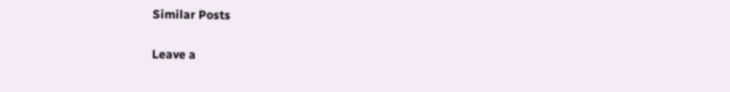Similar Posts

Leave a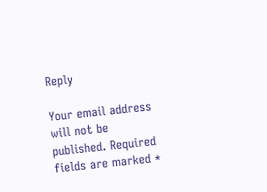Reply

Your email address will not be published. Required fields are marked *